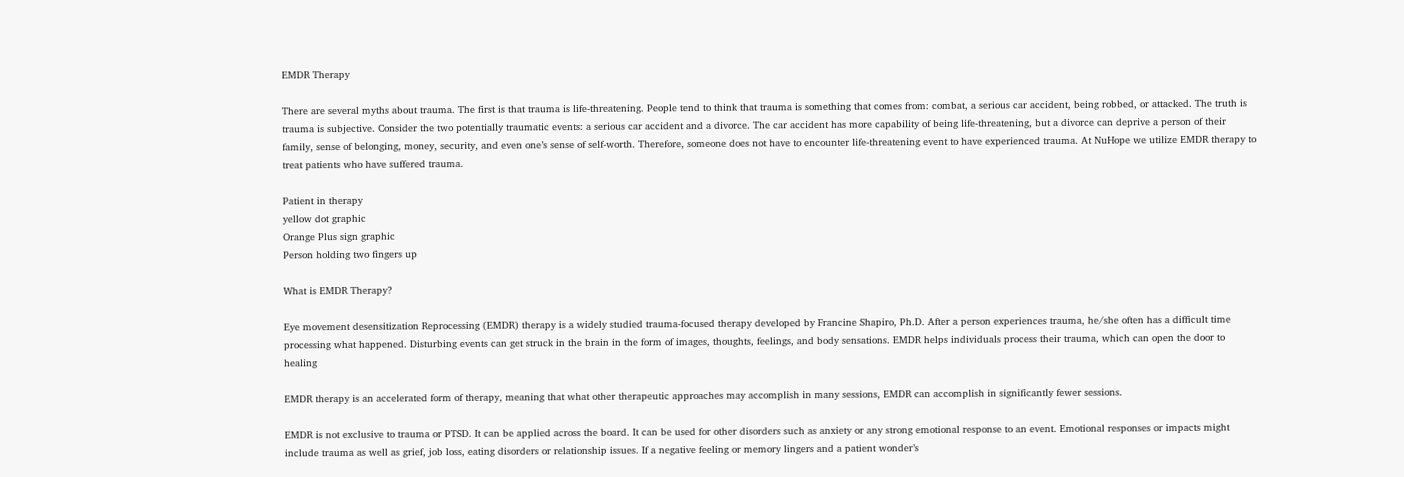EMDR Therapy

There are several myths about trauma. The first is that trauma is life-threatening. People tend to think that trauma is something that comes from: combat, a serious car accident, being robbed, or attacked. The truth is trauma is subjective. Consider the two potentially traumatic events: a serious car accident and a divorce. The car accident has more capability of being life-threatening, but a divorce can deprive a person of their family, sense of belonging, money, security, and even one’s sense of self-worth. Therefore, someone does not have to encounter life-threatening event to have experienced trauma. At NuHope we utilize EMDR therapy to treat patients who have suffered trauma.

Patient in therapy
yellow dot graphic
Orange Plus sign graphic
Person holding two fingers up

What is EMDR Therapy?

Eye movement desensitization Reprocessing (EMDR) therapy is a widely studied trauma-focused therapy developed by Francine Shapiro, Ph.D. After a person experiences trauma, he/she often has a difficult time processing what happened. Disturbing events can get struck in the brain in the form of images, thoughts, feelings, and body sensations. EMDR helps individuals process their trauma, which can open the door to healing

EMDR therapy is an accelerated form of therapy, meaning that what other therapeutic approaches may accomplish in many sessions, EMDR can accomplish in significantly fewer sessions.

EMDR is not exclusive to trauma or PTSD. It can be applied across the board. It can be used for other disorders such as anxiety or any strong emotional response to an event. Emotional responses or impacts might include trauma as well as grief, job loss, eating disorders or relationship issues. If a negative feeling or memory lingers and a patient wonder’s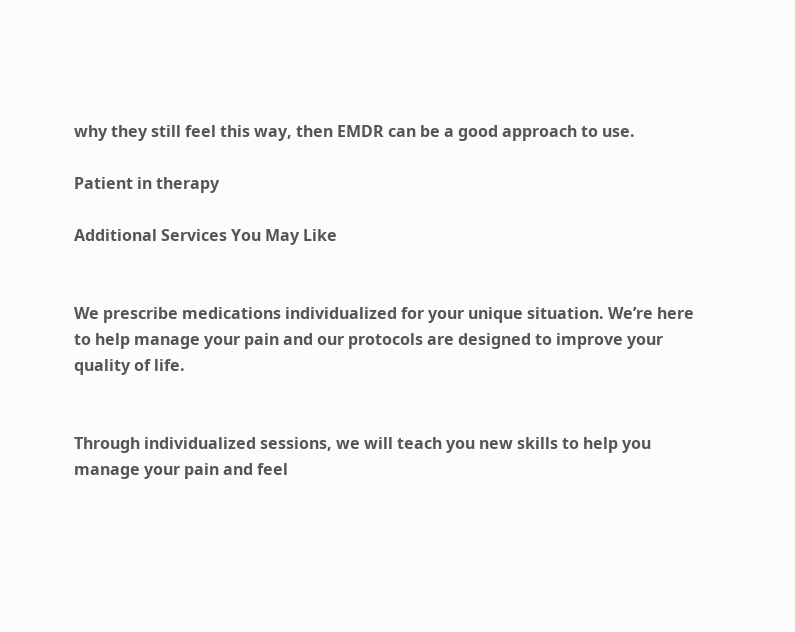why they still feel this way, then EMDR can be a good approach to use.

Patient in therapy

Additional Services You May Like


We prescribe medications individualized for your unique situation. We’re here to help manage your pain and our protocols are designed to improve your quality of life.


Through individualized sessions, we will teach you new skills to help you manage your pain and feel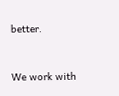better.


We work with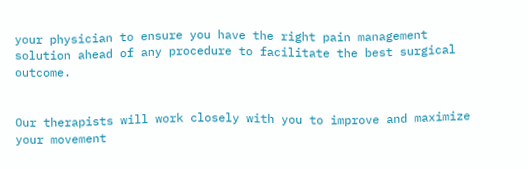your physician to ensure you have the right pain management solution ahead of any procedure to facilitate the best surgical outcome.


Our therapists will work closely with you to improve and maximize your movement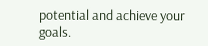potential and achieve your goals.